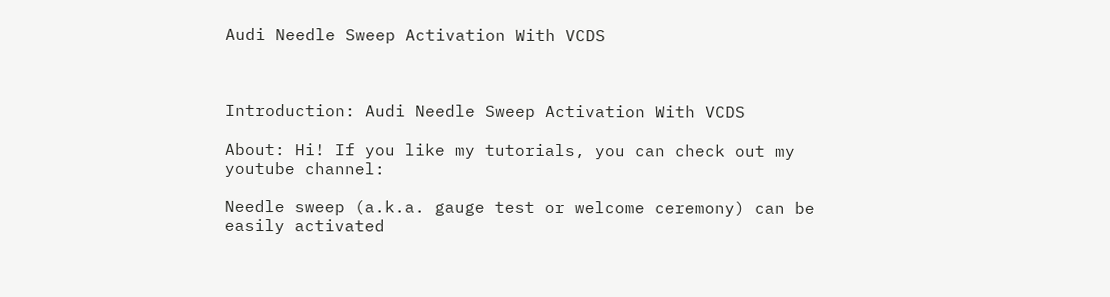Audi Needle Sweep Activation With VCDS



Introduction: Audi Needle Sweep Activation With VCDS

About: Hi! If you like my tutorials, you can check out my youtube channel:

Needle sweep (a.k.a. gauge test or welcome ceremony) can be easily activated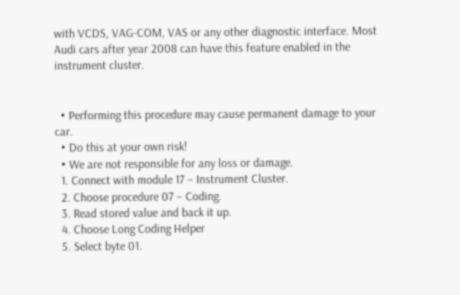with VCDS, VAG-COM, VAS or any other diagnostic interface. Most Audi cars after year 2008 can have this feature enabled in the instrument cluster.


  • Performing this procedure may cause permanent damage to your car.
  • Do this at your own risk!
  • We are not responsible for any loss or damage.
  1. Connect with module 17 – Instrument Cluster.
  2. Choose procedure 07 – Coding.
  3. Read stored value and back it up.
  4. Choose Long Coding Helper
  5. Select byte 01.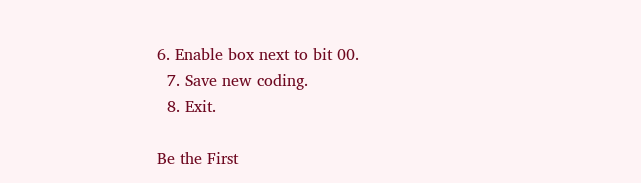6. Enable box next to bit 00.
  7. Save new coding.
  8. Exit.

Be the First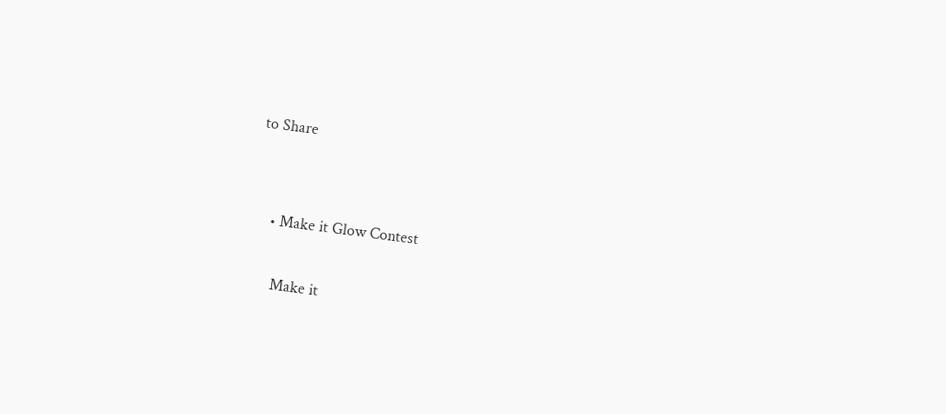to Share


    • Make it Glow Contest

      Make it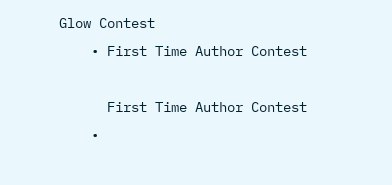Glow Contest
    • First Time Author Contest

      First Time Author Contest
    •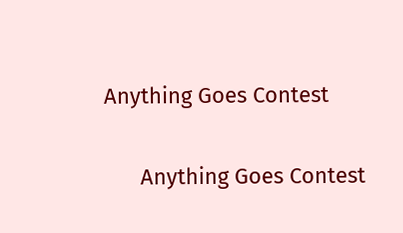Anything Goes Contest

      Anything Goes Contest